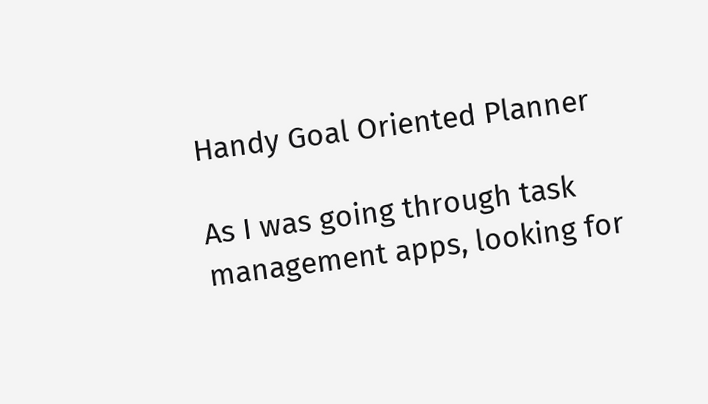Handy Goal Oriented Planner

As I was going through task management apps, looking for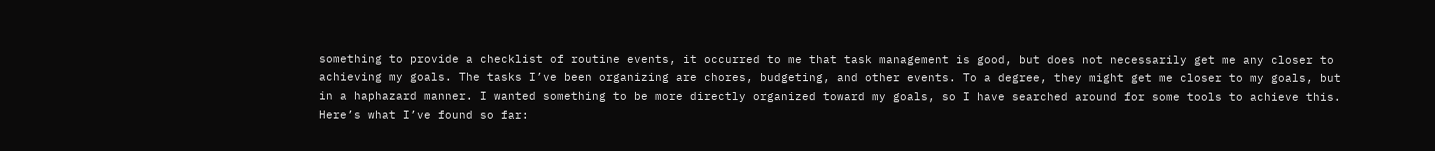something to provide a checklist of routine events, it occurred to me that task management is good, but does not necessarily get me any closer to achieving my goals. The tasks I’ve been organizing are chores, budgeting, and other events. To a degree, they might get me closer to my goals, but in a haphazard manner. I wanted something to be more directly organized toward my goals, so I have searched around for some tools to achieve this. Here’s what I’ve found so far: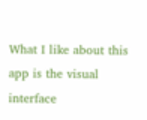What I like about this app is the visual interface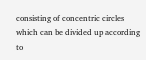consisting of concentric circles which can be divided up according to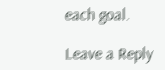each goal.

Leave a Reply